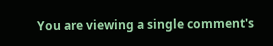You are viewing a single comment's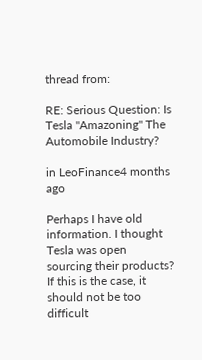thread from:

RE: Serious Question: Is Tesla "Amazoning" The Automobile Industry?

in LeoFinance4 months ago

Perhaps I have old information. I thought Tesla was open sourcing their products? If this is the case, it should not be too difficult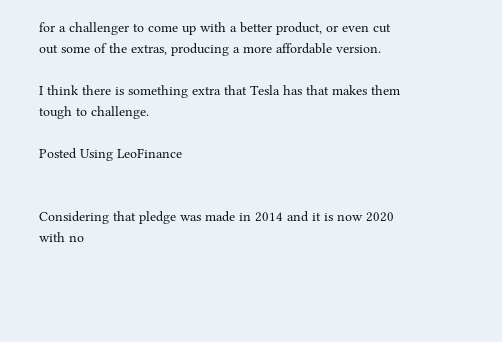for a challenger to come up with a better product, or even cut out some of the extras, producing a more affordable version.

I think there is something extra that Tesla has that makes them tough to challenge.

Posted Using LeoFinance


Considering that pledge was made in 2014 and it is now 2020 with no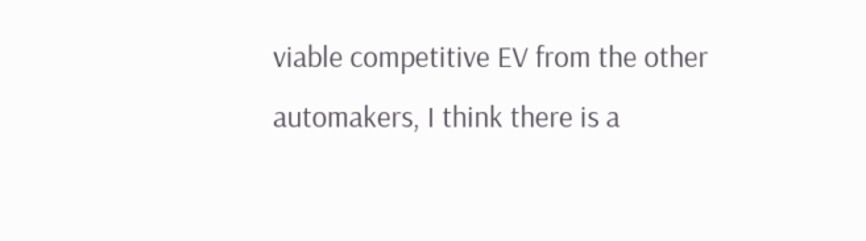viable competitive EV from the other automakers, I think there is a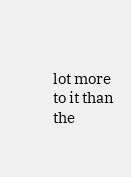lot more to it than the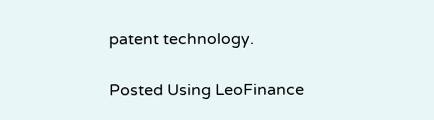patent technology.

Posted Using LeoFinance